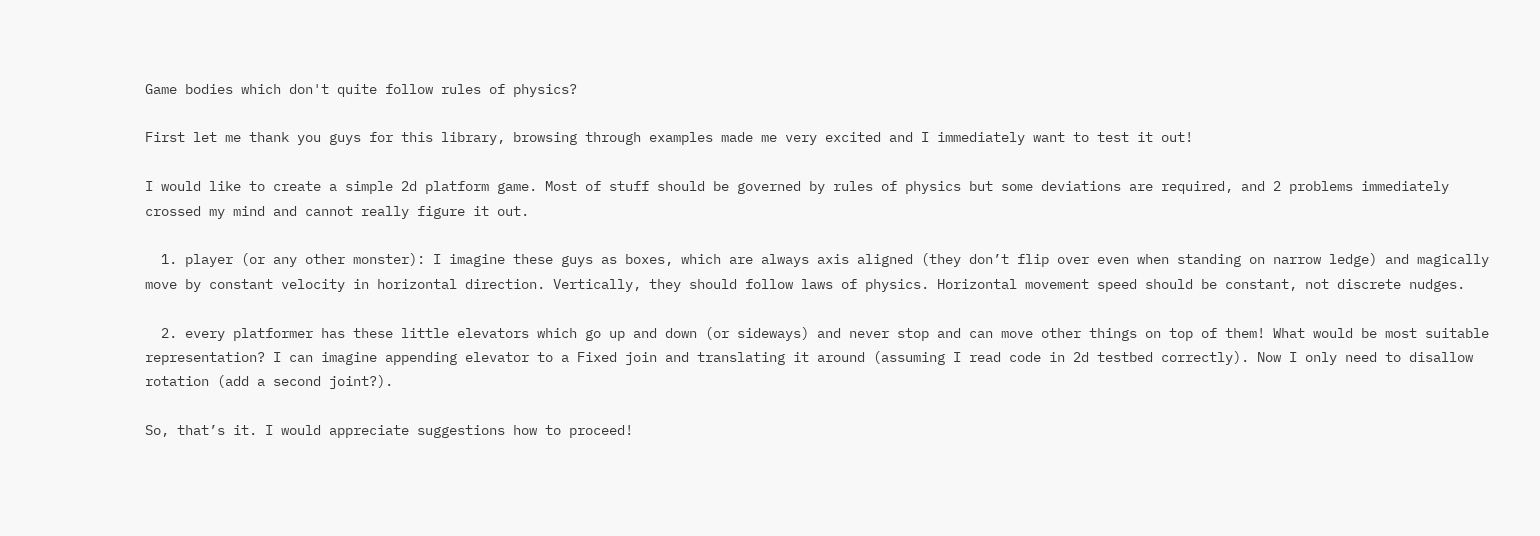Game bodies which don't quite follow rules of physics?

First let me thank you guys for this library, browsing through examples made me very excited and I immediately want to test it out!

I would like to create a simple 2d platform game. Most of stuff should be governed by rules of physics but some deviations are required, and 2 problems immediately crossed my mind and cannot really figure it out.

  1. player (or any other monster): I imagine these guys as boxes, which are always axis aligned (they don’t flip over even when standing on narrow ledge) and magically move by constant velocity in horizontal direction. Vertically, they should follow laws of physics. Horizontal movement speed should be constant, not discrete nudges.

  2. every platformer has these little elevators which go up and down (or sideways) and never stop and can move other things on top of them! What would be most suitable representation? I can imagine appending elevator to a Fixed join and translating it around (assuming I read code in 2d testbed correctly). Now I only need to disallow rotation (add a second joint?).

So, that’s it. I would appreciate suggestions how to proceed!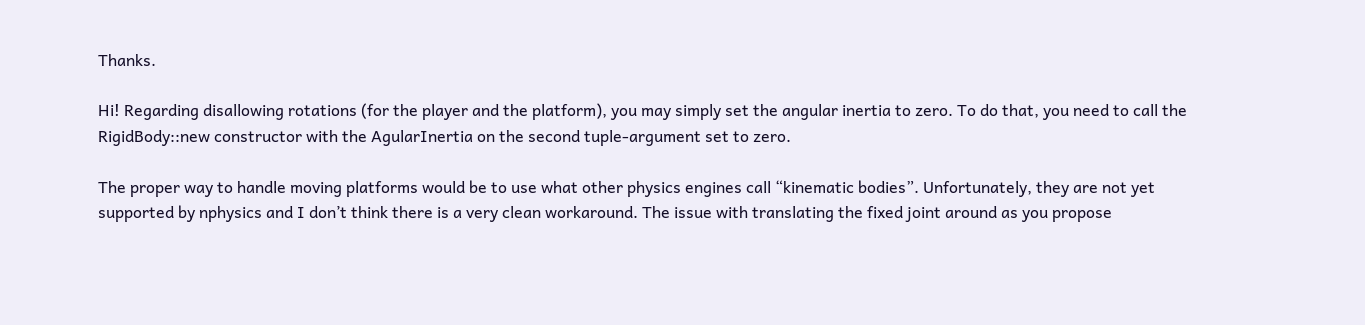Thanks.

Hi! Regarding disallowing rotations (for the player and the platform), you may simply set the angular inertia to zero. To do that, you need to call the RigidBody::new constructor with the AgularInertia on the second tuple-argument set to zero.

The proper way to handle moving platforms would be to use what other physics engines call “kinematic bodies”. Unfortunately, they are not yet supported by nphysics and I don’t think there is a very clean workaround. The issue with translating the fixed joint around as you propose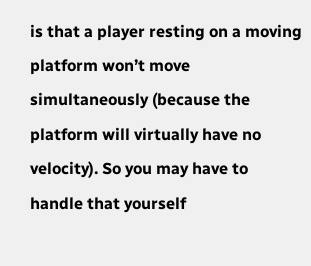is that a player resting on a moving platform won’t move simultaneously (because the platform will virtually have no velocity). So you may have to handle that yourself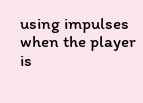using impulses when the player is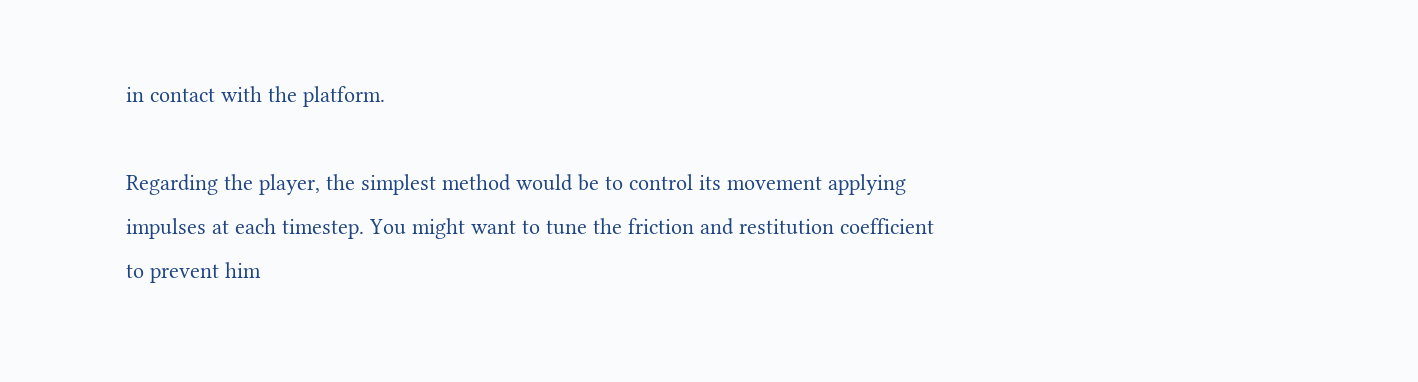in contact with the platform.

Regarding the player, the simplest method would be to control its movement applying impulses at each timestep. You might want to tune the friction and restitution coefficient to prevent him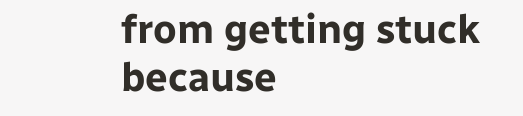from getting stuck because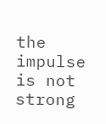the impulse is not strong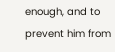enough, and to prevent him from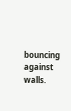bouncing against walls.